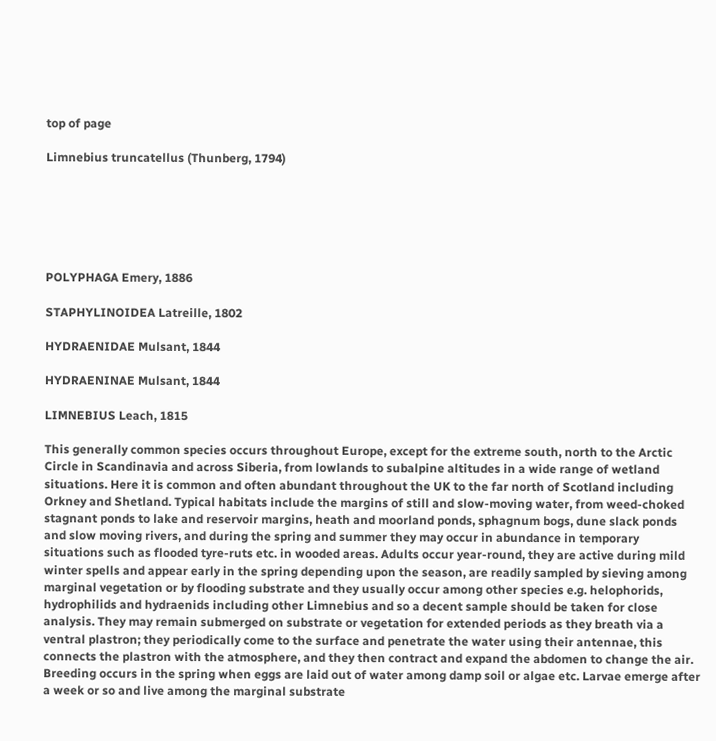top of page

Limnebius truncatellus (Thunberg, 1794)






POLYPHAGA Emery, 1886

STAPHYLINOIDEA Latreille, 1802

HYDRAENIDAE Mulsant, 1844

HYDRAENINAE Mulsant, 1844

LIMNEBIUS Leach, 1815

This generally common species occurs throughout Europe, except for the extreme south, north to the Arctic Circle in Scandinavia and across Siberia, from lowlands to subalpine altitudes in a wide range of wetland situations. Here it is common and often abundant throughout the UK to the far north of Scotland including Orkney and Shetland. Typical habitats include the margins of still and slow-moving water, from weed-choked stagnant ponds to lake and reservoir margins, heath and moorland ponds, sphagnum bogs, dune slack ponds and slow moving rivers, and during the spring and summer they may occur in abundance in temporary situations such as flooded tyre-ruts etc. in wooded areas. Adults occur year-round, they are active during mild winter spells and appear early in the spring depending upon the season, are readily sampled by sieving among marginal vegetation or by flooding substrate and they usually occur among other species e.g. helophorids, hydrophilids and hydraenids including other Limnebius and so a decent sample should be taken for close analysis. They may remain submerged on substrate or vegetation for extended periods as they breath via a ventral plastron; they periodically come to the surface and penetrate the water using their antennae, this connects the plastron with the atmosphere, and they then contract and expand the abdomen to change the air. Breeding occurs in the spring when eggs are laid out of water among damp soil or algae etc. Larvae emerge after a week or so and live among the marginal substrate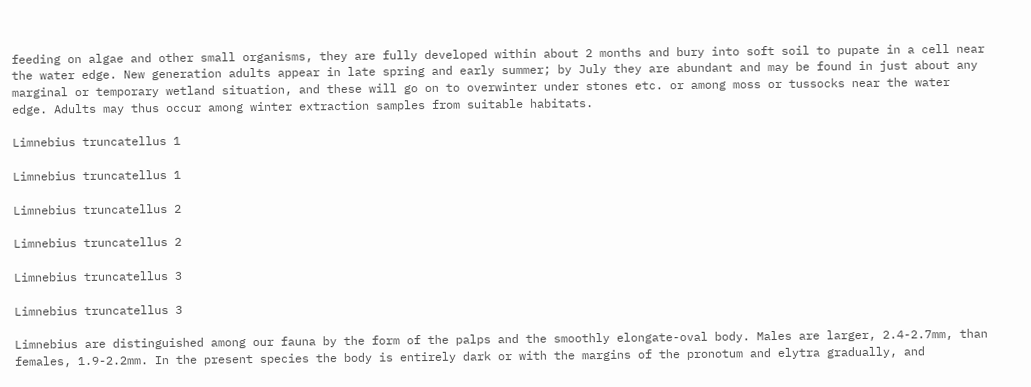feeding on algae and other small organisms, they are fully developed within about 2 months and bury into soft soil to pupate in a cell near the water edge. New generation adults appear in late spring and early summer; by July they are abundant and may be found in just about any marginal or temporary wetland situation, and these will go on to overwinter under stones etc. or among moss or tussocks near the water edge. Adults may thus occur among winter extraction samples from suitable habitats.

Limnebius truncatellus 1

Limnebius truncatellus 1

Limnebius truncatellus 2

Limnebius truncatellus 2

Limnebius truncatellus 3

Limnebius truncatellus 3

Limnebius are distinguished among our fauna by the form of the palps and the smoothly elongate-oval body. Males are larger, 2.4-2.7mm, than females, 1.9-2.2mm. In the present species the body is entirely dark or with the margins of the pronotum and elytra gradually, and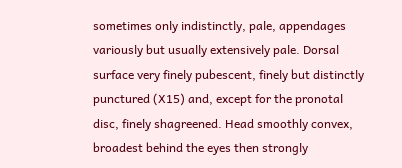sometimes only indistinctly, pale, appendages variously but usually extensively pale. Dorsal surface very finely pubescent, finely but distinctly punctured (X15) and, except for the pronotal disc, finely shagreened. Head smoothly convex, broadest behind the eyes then strongly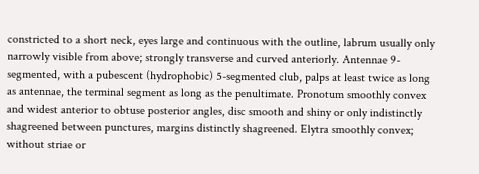constricted to a short neck, eyes large and continuous with the outline, labrum usually only narrowly visible from above; strongly transverse and curved anteriorly. Antennae 9-segmented, with a pubescent (hydrophobic) 5-segmented club, palps at least twice as long as antennae, the terminal segment as long as the penultimate. Pronotum smoothly convex and widest anterior to obtuse posterior angles, disc smooth and shiny or only indistinctly shagreened between punctures, margins distinctly shagreened. Elytra smoothly convex; without striae or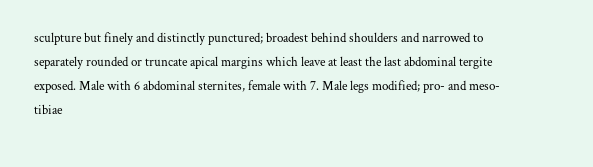sculpture but finely and distinctly punctured; broadest behind shoulders and narrowed to separately rounded or truncate apical margins which leave at least the last abdominal tergite exposed. Male with 6 abdominal sternites, female with 7. Male legs modified; pro- and meso-tibiae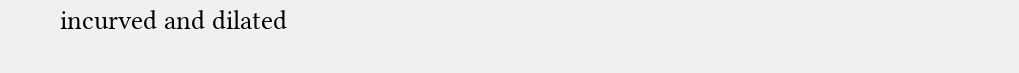incurved and dilated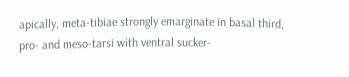apically, meta-tibiae strongly emarginate in basal third, pro- and meso-tarsi with ventral sucker-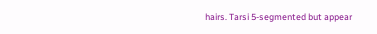hairs. Tarsi 5-segmented but appear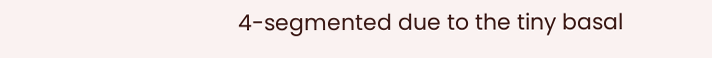4-segmented due to the tiny basal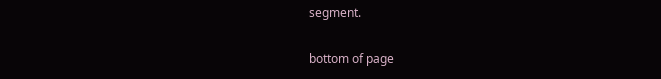segment.

bottom of page